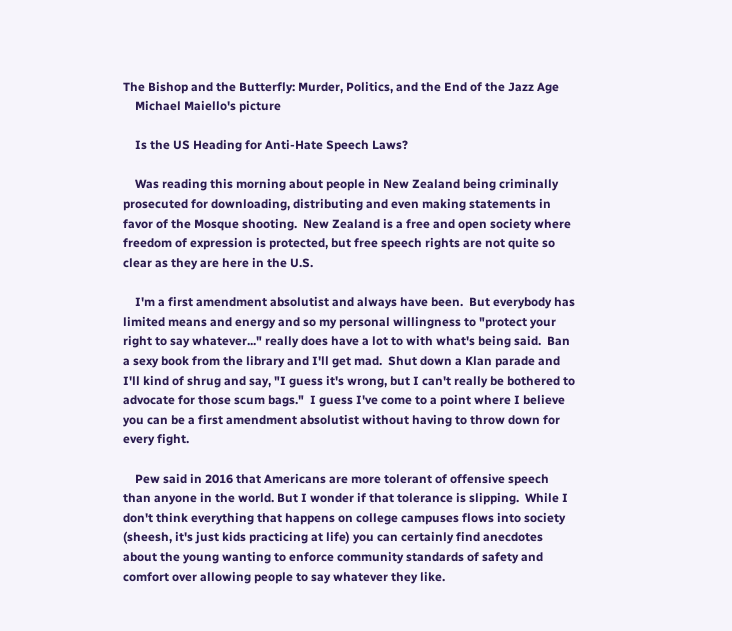The Bishop and the Butterfly: Murder, Politics, and the End of the Jazz Age
    Michael Maiello's picture

    Is the US Heading for Anti-Hate Speech Laws?

    Was reading this morning about people in New Zealand being criminally prosecuted for downloading, distributing and even making statements in favor of the Mosque shooting.  New Zealand is a free and open society where freedom of expression is protected, but free speech rights are not quite so clear as they are here in the U.S.

    I'm a first amendment absolutist and always have been.  But everybody has limited means and energy and so my personal willingness to "protect your right to say whatever..." really does have a lot to with what's being said.  Ban a sexy book from the library and I'll get mad.  Shut down a Klan parade and I'll kind of shrug and say, "I guess it's wrong, but I can't really be bothered to advocate for those scum bags."  I guess I've come to a point where I believe you can be a first amendment absolutist without having to throw down for every fight.

    Pew said in 2016 that Americans are more tolerant of offensive speech than anyone in the world. But I wonder if that tolerance is slipping.  While I don't think everything that happens on college campuses flows into society (sheesh, it's just kids practicing at life) you can certainly find anecdotes about the young wanting to enforce community standards of safety and comfort over allowing people to say whatever they like.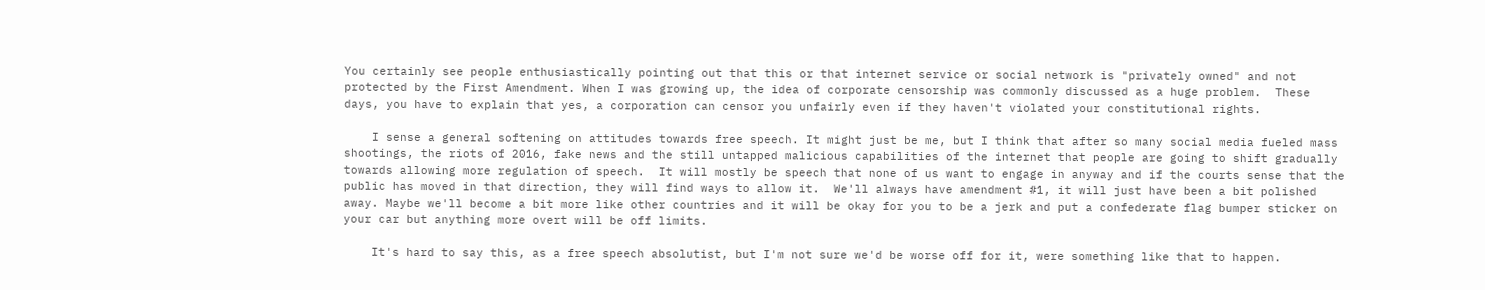You certainly see people enthusiastically pointing out that this or that internet service or social network is "privately owned" and not protected by the First Amendment. When I was growing up, the idea of corporate censorship was commonly discussed as a huge problem.  These days, you have to explain that yes, a corporation can censor you unfairly even if they haven't violated your constitutional rights.

    I sense a general softening on attitudes towards free speech. It might just be me, but I think that after so many social media fueled mass shootings, the riots of 2016, fake news and the still untapped malicious capabilities of the internet that people are going to shift gradually towards allowing more regulation of speech.  It will mostly be speech that none of us want to engage in anyway and if the courts sense that the public has moved in that direction, they will find ways to allow it.  We'll always have amendment #1, it will just have been a bit polished away. Maybe we'll become a bit more like other countries and it will be okay for you to be a jerk and put a confederate flag bumper sticker on your car but anything more overt will be off limits.

    It's hard to say this, as a free speech absolutist, but I'm not sure we'd be worse off for it, were something like that to happen.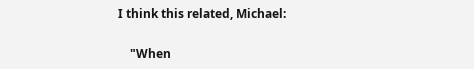I think this related, Michael:

    "When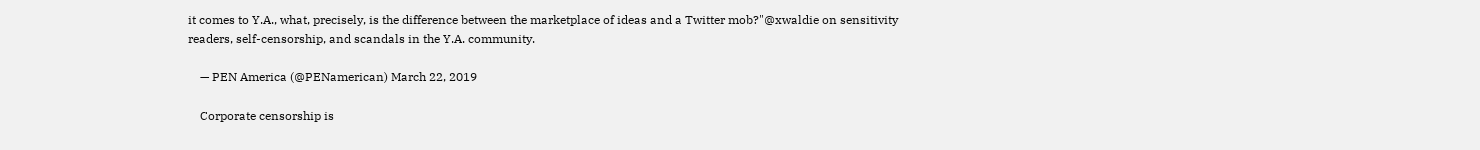it comes to Y.A., what, precisely, is the difference between the marketplace of ideas and a Twitter mob?"@xwaldie on sensitivity readers, self-censorship, and scandals in the Y.A. community.

    — PEN America (@PENamerican) March 22, 2019

    Corporate censorship is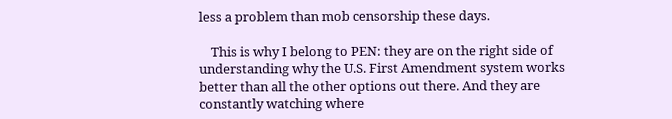less a problem than mob censorship these days.

    This is why I belong to PEN: they are on the right side of understanding why the U.S. First Amendment system works better than all the other options out there. And they are constantly watching where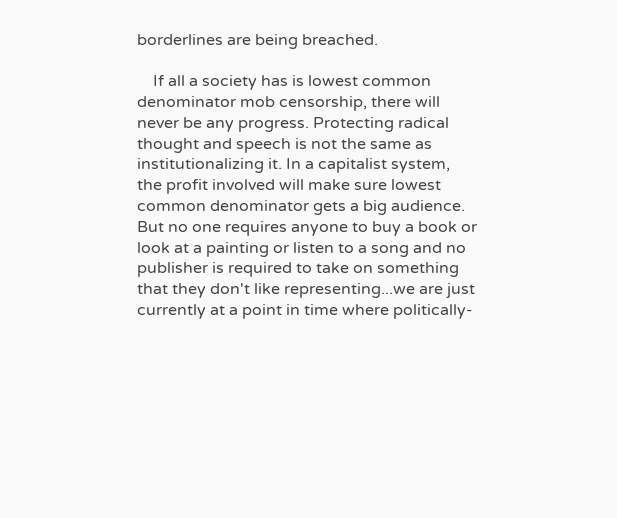borderlines are being breached.

    If all a society has is lowest common denominator mob censorship, there will never be any progress. Protecting radical thought and speech is not the same as institutionalizing it. In a capitalist system, the profit involved will make sure lowest common denominator gets a big audience. But no one requires anyone to buy a book or look at a painting or listen to a song and no publisher is required to take on something that they don't like representing...we are just currently at a point in time where politically-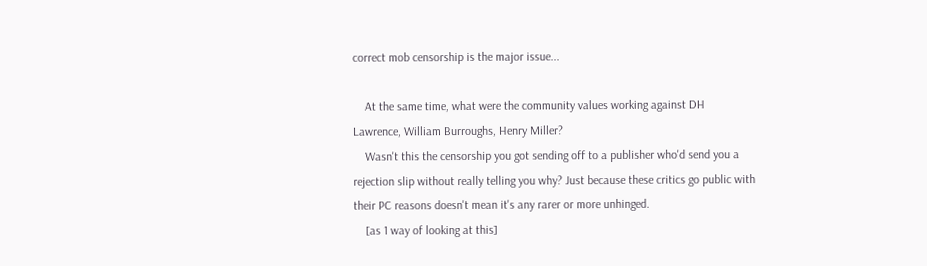correct mob censorship is the major issue...

    At the same time, what were the community values working against DH Lawrence, William Burroughs, Henry Miller?
    Wasn't this the censorship you got sending off to a publisher who'd send you a rejection slip without really telling you why? Just because these critics go public with their PC reasons doesn't mean it's any rarer or more unhinged.
    [as 1 way of looking at this]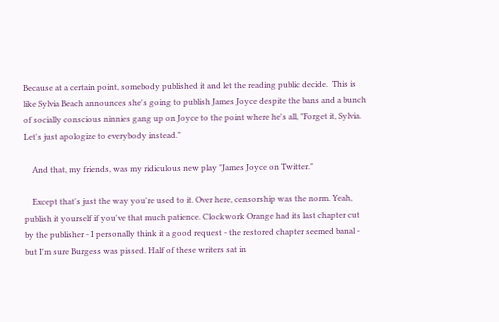Because at a certain point, somebody published it and let the reading public decide.  This is like Sylvia Beach announces she's going to publish James Joyce despite the bans and a bunch of socially conscious ninnies gang up on Joyce to the point where he's all, "Forget it, Sylvia.  Let's just apologize to everybody instead."

    And that, my friends, was my ridiculous new play "James Joyce on Twitter."

    Except that's just the way you're used to it. Over here, censorship was the norm. Yeah, publish it yourself if you've that much patience. Clockwork Orange had its last chapter cut by the publisher - I personally think it a good request - the restored chapter seemed banal - but I'm sure Burgess was pissed. Half of these writers sat in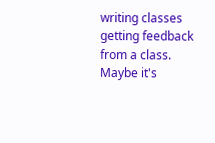writing classes getting feedback from a class. Maybe it's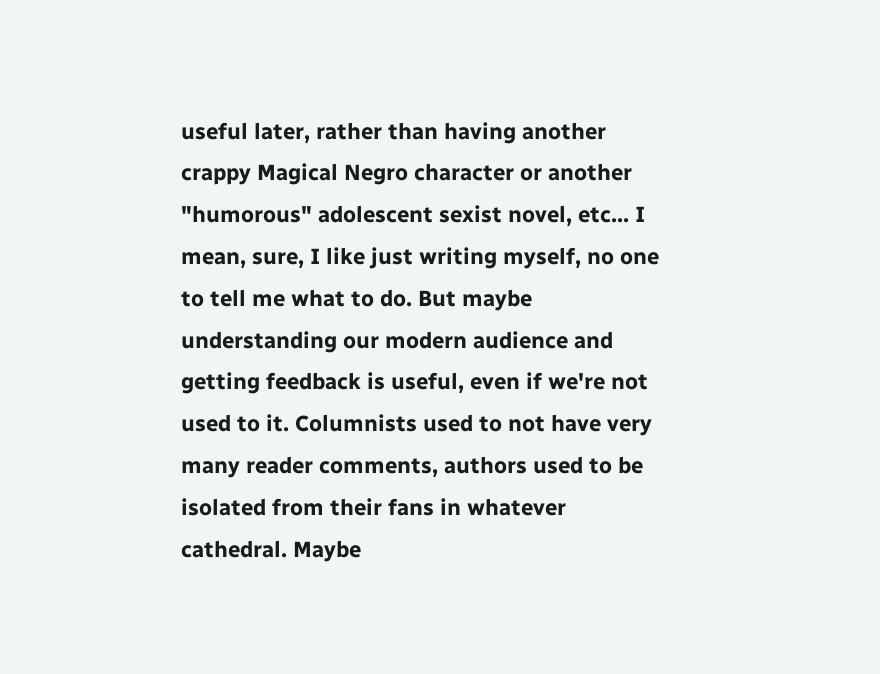useful later, rather than having another crappy Magical Negro character or another "humorous" adolescent sexist novel, etc... I mean, sure, I like just writing myself, no one to tell me what to do. But maybe understanding our modern audience and getting feedback is useful, even if we're not used to it. Columnists used to not have very many reader comments, authors used to be isolated from their fans in whatever cathedral. Maybe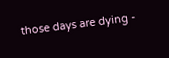those days are dying -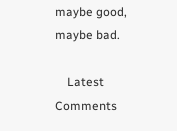maybe good, maybe bad.

    Latest Comments